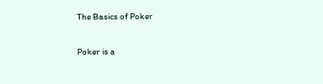The Basics of Poker


Poker is a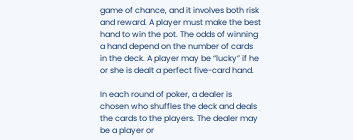game of chance, and it involves both risk and reward. A player must make the best hand to win the pot. The odds of winning a hand depend on the number of cards in the deck. A player may be “lucky” if he or she is dealt a perfect five-card hand.

In each round of poker, a dealer is chosen who shuffles the deck and deals the cards to the players. The dealer may be a player or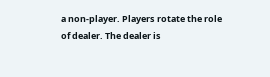a non-player. Players rotate the role of dealer. The dealer is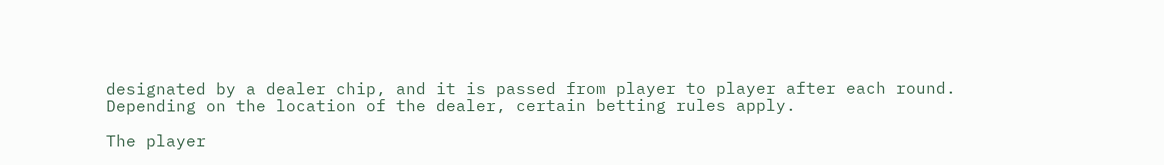designated by a dealer chip, and it is passed from player to player after each round. Depending on the location of the dealer, certain betting rules apply.

The player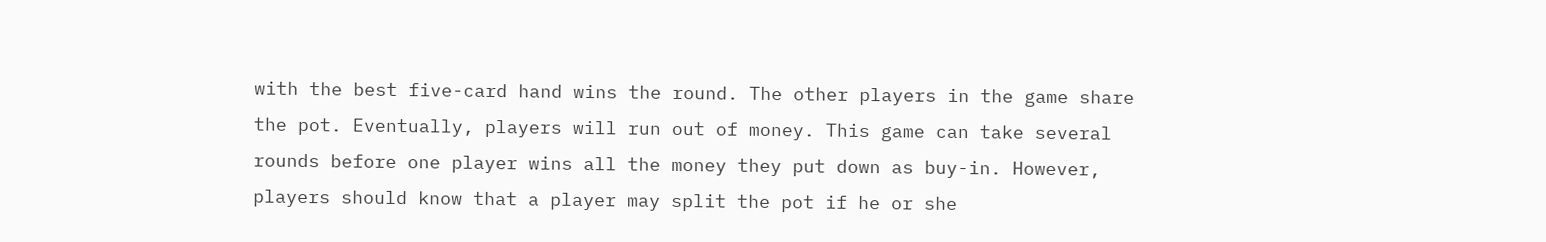with the best five-card hand wins the round. The other players in the game share the pot. Eventually, players will run out of money. This game can take several rounds before one player wins all the money they put down as buy-in. However, players should know that a player may split the pot if he or she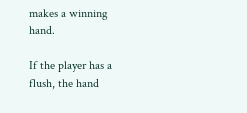makes a winning hand.

If the player has a flush, the hand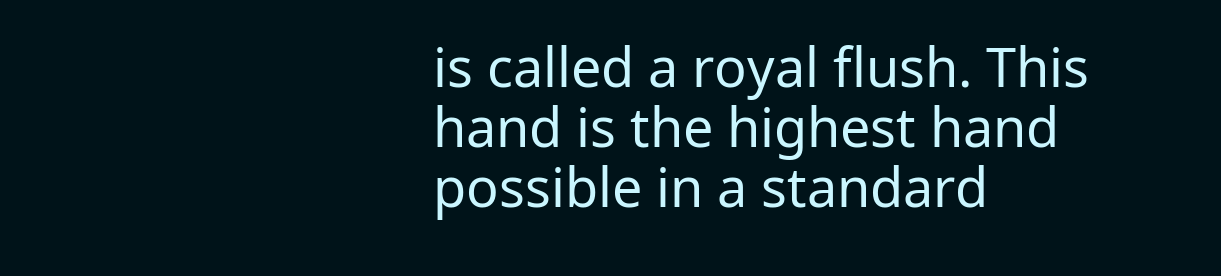is called a royal flush. This hand is the highest hand possible in a standard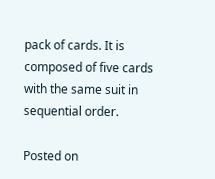pack of cards. It is composed of five cards with the same suit in sequential order.

Posted on